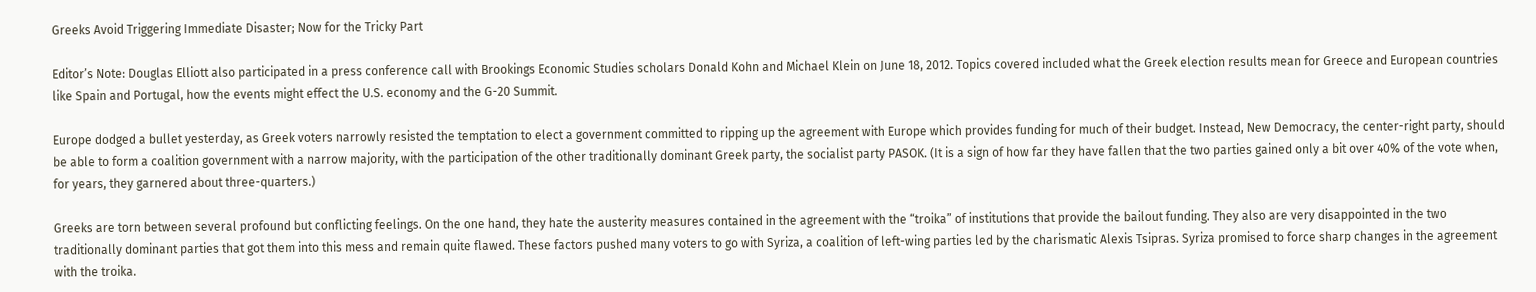Greeks Avoid Triggering Immediate Disaster; Now for the Tricky Part

Editor’s Note: Douglas Elliott also participated in a press conference call with Brookings Economic Studies scholars Donald Kohn and Michael Klein on June 18, 2012. Topics covered included what the Greek election results mean for Greece and European countries like Spain and Portugal, how the events might effect the U.S. economy and the G-20 Summit.

Europe dodged a bullet yesterday, as Greek voters narrowly resisted the temptation to elect a government committed to ripping up the agreement with Europe which provides funding for much of their budget. Instead, New Democracy, the center-right party, should be able to form a coalition government with a narrow majority, with the participation of the other traditionally dominant Greek party, the socialist party PASOK. (It is a sign of how far they have fallen that the two parties gained only a bit over 40% of the vote when, for years, they garnered about three-quarters.)

Greeks are torn between several profound but conflicting feelings. On the one hand, they hate the austerity measures contained in the agreement with the “troika” of institutions that provide the bailout funding. They also are very disappointed in the two traditionally dominant parties that got them into this mess and remain quite flawed. These factors pushed many voters to go with Syriza, a coalition of left-wing parties led by the charismatic Alexis Tsipras. Syriza promised to force sharp changes in the agreement with the troika.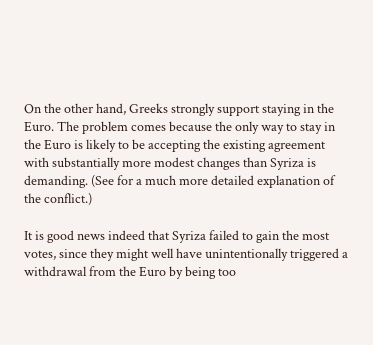On the other hand, Greeks strongly support staying in the Euro. The problem comes because the only way to stay in the Euro is likely to be accepting the existing agreement with substantially more modest changes than Syriza is demanding. (See for a much more detailed explanation of the conflict.)

It is good news indeed that Syriza failed to gain the most votes, since they might well have unintentionally triggered a withdrawal from the Euro by being too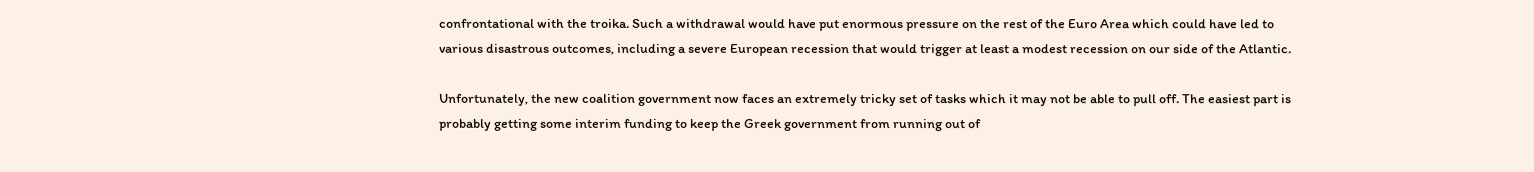confrontational with the troika. Such a withdrawal would have put enormous pressure on the rest of the Euro Area which could have led to various disastrous outcomes, including a severe European recession that would trigger at least a modest recession on our side of the Atlantic.

Unfortunately, the new coalition government now faces an extremely tricky set of tasks which it may not be able to pull off. The easiest part is probably getting some interim funding to keep the Greek government from running out of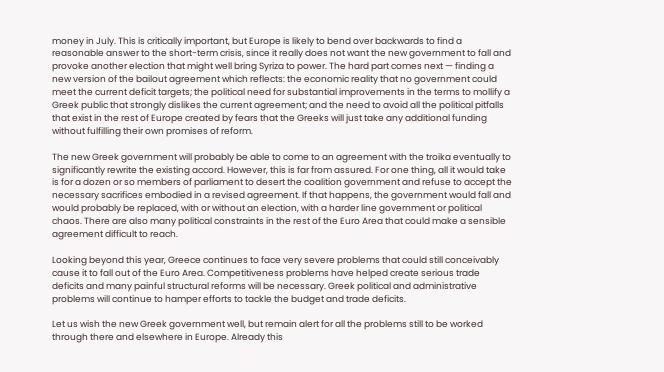money in July. This is critically important, but Europe is likely to bend over backwards to find a reasonable answer to the short-term crisis, since it really does not want the new government to fall and provoke another election that might well bring Syriza to power. The hard part comes next — finding a new version of the bailout agreement which reflects: the economic reality that no government could meet the current deficit targets; the political need for substantial improvements in the terms to mollify a Greek public that strongly dislikes the current agreement; and the need to avoid all the political pitfalls that exist in the rest of Europe created by fears that the Greeks will just take any additional funding without fulfilling their own promises of reform.

The new Greek government will probably be able to come to an agreement with the troika eventually to significantly rewrite the existing accord. However, this is far from assured. For one thing, all it would take is for a dozen or so members of parliament to desert the coalition government and refuse to accept the necessary sacrifices embodied in a revised agreement. If that happens, the government would fall and would probably be replaced, with or without an election, with a harder line government or political chaos. There are also many political constraints in the rest of the Euro Area that could make a sensible agreement difficult to reach.

Looking beyond this year, Greece continues to face very severe problems that could still conceivably cause it to fall out of the Euro Area. Competitiveness problems have helped create serious trade deficits and many painful structural reforms will be necessary. Greek political and administrative problems will continue to hamper efforts to tackle the budget and trade deficits.

Let us wish the new Greek government well, but remain alert for all the problems still to be worked through there and elsewhere in Europe. Already this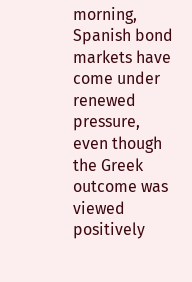morning, Spanish bond markets have come under renewed pressure, even though the Greek outcome was viewed positively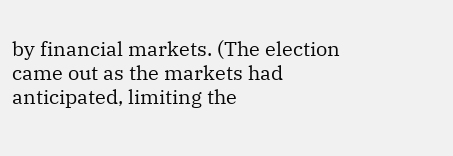by financial markets. (The election came out as the markets had anticipated, limiting the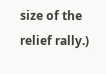size of the relief rally.)